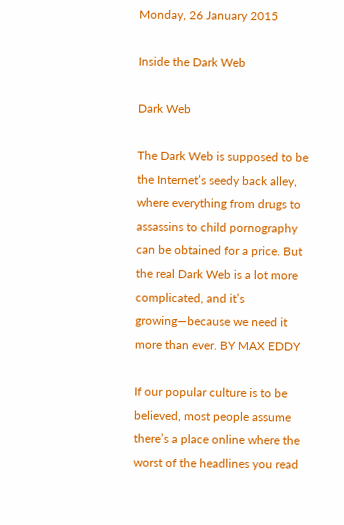Monday, 26 January 2015

Inside the Dark Web

Dark Web

The Dark Web is supposed to be the Internet’s seedy back alley, where everything from drugs to assassins to child pornography can be obtained for a price. But the real Dark Web is a lot more complicated, and it’s growing—because we need it more than ever. BY MAX EDDY

If our popular culture is to be believed, most people assume there’s a place online where the worst of the headlines you read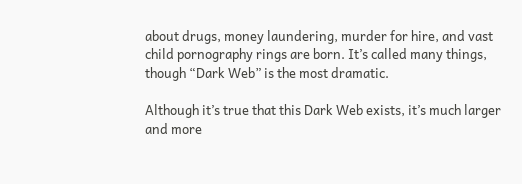about drugs, money laundering, murder for hire, and vast child pornography rings are born. It’s called many things, though “Dark Web” is the most dramatic.

Although it’s true that this Dark Web exists, it’s much larger and more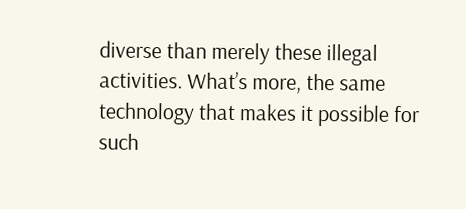diverse than merely these illegal activities. What’s more, the same technology that makes it possible for such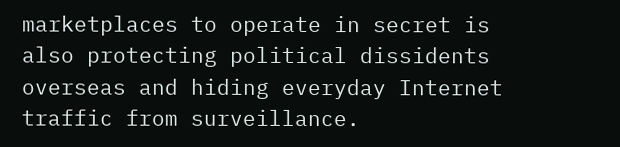marketplaces to operate in secret is also protecting political dissidents overseas and hiding everyday Internet traffic from surveillance.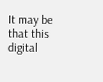It may be that this digital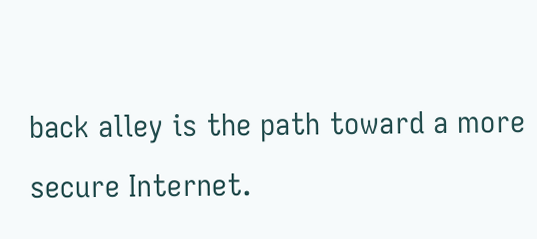back alley is the path toward a more secure Internet.